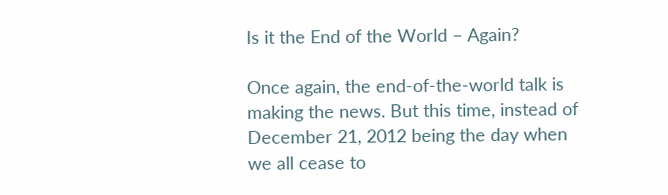Is it the End of the World – Again?

Once again, the end-of-the-world talk is making the news. But this time, instead of December 21, 2012 being the day when we all cease to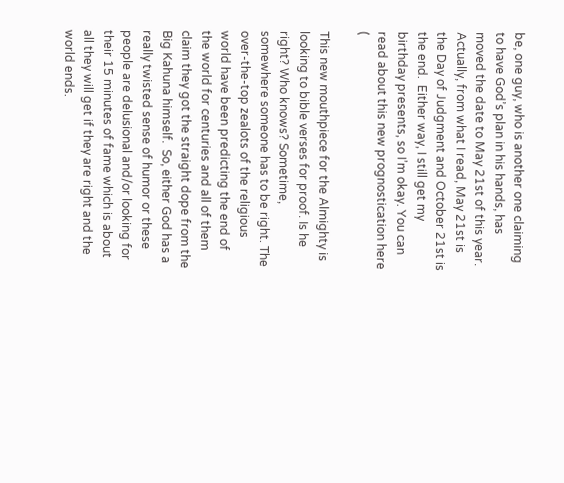be, one guy, who is another one claiming to have God’s plan in his hands, has moved the date to May 21st of this year. Actually, from what I read, May 21st is the Day of Judgment and October 21st is the end.  Either way, I still get my birthday presents, so I’m okay. You can read about this new prognostication here (

This new mouthpiece for the Almighty is looking to bible verses for proof. Is he right? Who knows? Sometime, somewhere someone has to be right. The over-the-top zealots of the religious world have been predicting the end of the world for centuries and all of them claim they got the straight dope from the Big Kahuna himself.  So, either God has a really twisted sense of humor or these people are delusional and/or looking for their 15 minutes of fame which is about all they will get if they are right and the world ends.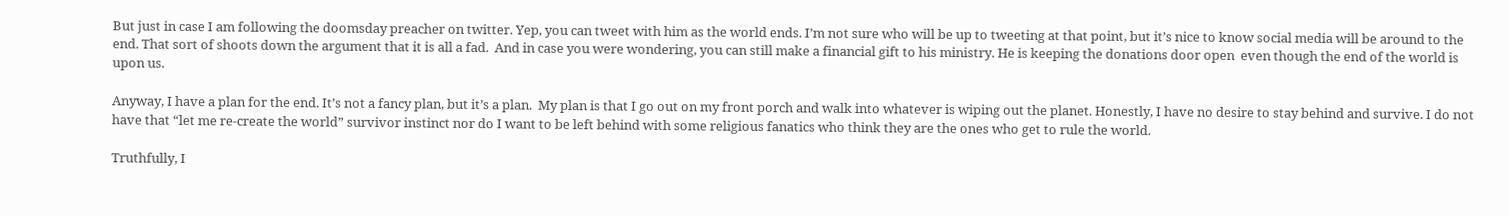But just in case I am following the doomsday preacher on twitter. Yep, you can tweet with him as the world ends. I’m not sure who will be up to tweeting at that point, but it’s nice to know social media will be around to the end. That sort of shoots down the argument that it is all a fad.  And in case you were wondering, you can still make a financial gift to his ministry. He is keeping the donations door open  even though the end of the world is upon us.

Anyway, I have a plan for the end. It’s not a fancy plan, but it’s a plan.  My plan is that I go out on my front porch and walk into whatever is wiping out the planet. Honestly, I have no desire to stay behind and survive. I do not have that “let me re-create the world” survivor instinct nor do I want to be left behind with some religious fanatics who think they are the ones who get to rule the world.

Truthfully, I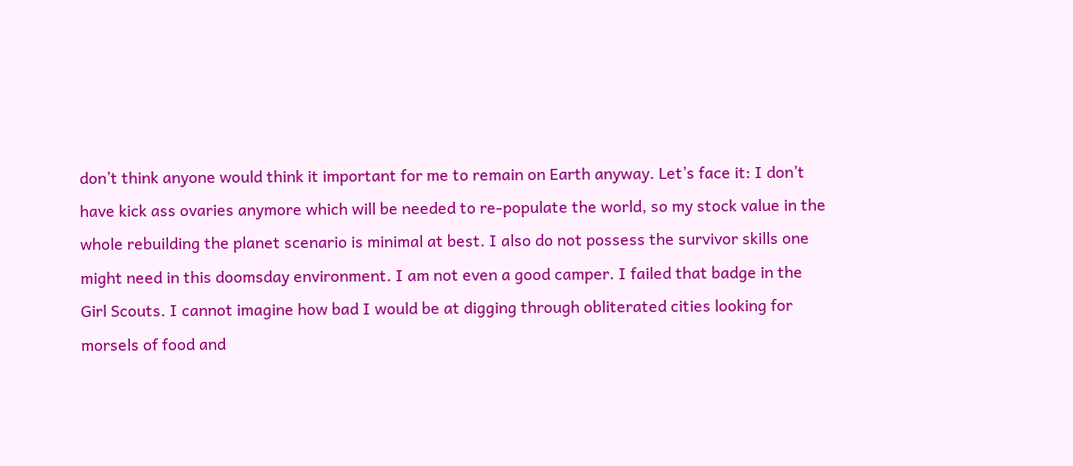don’t think anyone would think it important for me to remain on Earth anyway. Let’s face it: I don’t have kick ass ovaries anymore which will be needed to re-populate the world, so my stock value in the whole rebuilding the planet scenario is minimal at best. I also do not possess the survivor skills one might need in this doomsday environment. I am not even a good camper. I failed that badge in the Girl Scouts. I cannot imagine how bad I would be at digging through obliterated cities looking for morsels of food and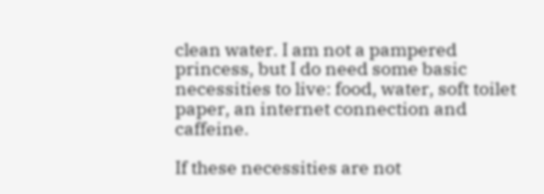clean water. I am not a pampered princess, but I do need some basic necessities to live: food, water, soft toilet paper, an internet connection and caffeine.

If these necessities are not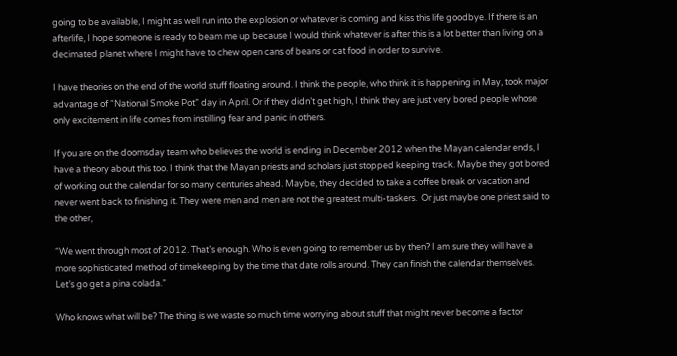going to be available, I might as well run into the explosion or whatever is coming and kiss this life goodbye. If there is an afterlife, I hope someone is ready to beam me up because I would think whatever is after this is a lot better than living on a decimated planet where I might have to chew open cans of beans or cat food in order to survive.

I have theories on the end of the world stuff floating around. I think the people, who think it is happening in May, took major advantage of “National Smoke Pot” day in April. Or if they didn’t get high, I think they are just very bored people whose only excitement in life comes from instilling fear and panic in others.

If you are on the doomsday team who believes the world is ending in December 2012 when the Mayan calendar ends, I have a theory about this too. I think that the Mayan priests and scholars just stopped keeping track. Maybe they got bored of working out the calendar for so many centuries ahead. Maybe, they decided to take a coffee break or vacation and never went back to finishing it. They were men and men are not the greatest multi-taskers.  Or just maybe one priest said to the other,

“We went through most of 2012. That’s enough. Who is even going to remember us by then? I am sure they will have a more sophisticated method of timekeeping by the time that date rolls around. They can finish the calendar themselves. Let’s go get a pina colada.”

Who knows what will be? The thing is we waste so much time worrying about stuff that might never become a factor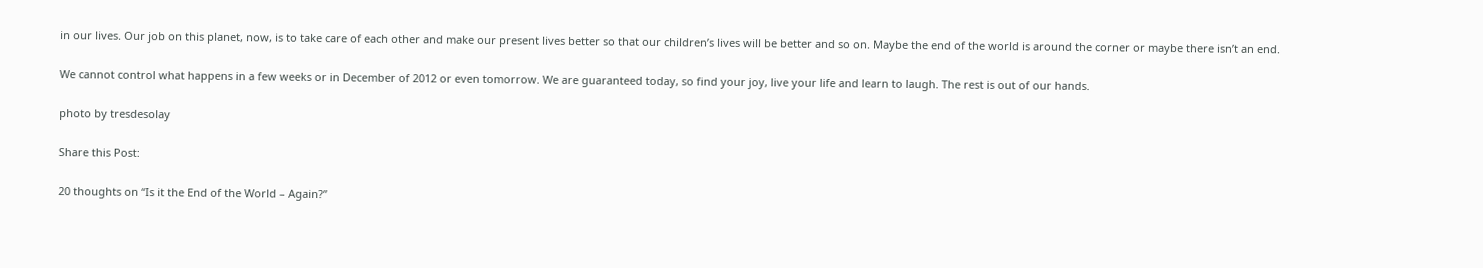in our lives. Our job on this planet, now, is to take care of each other and make our present lives better so that our children’s lives will be better and so on. Maybe the end of the world is around the corner or maybe there isn’t an end.

We cannot control what happens in a few weeks or in December of 2012 or even tomorrow. We are guaranteed today, so find your joy, live your life and learn to laugh. The rest is out of our hands.

photo by tresdesolay

Share this Post:

20 thoughts on “Is it the End of the World – Again?”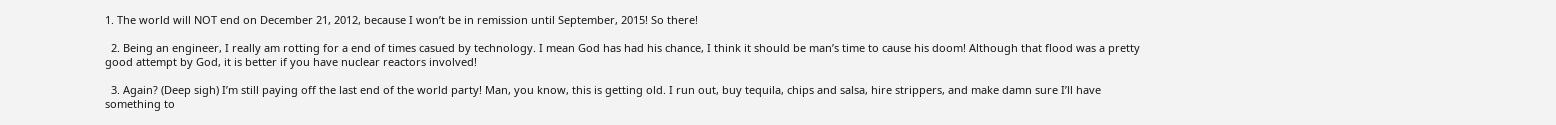1. The world will NOT end on December 21, 2012, because I won’t be in remission until September, 2015! So there!

  2. Being an engineer, I really am rotting for a end of times casued by technology. I mean God has had his chance, I think it should be man’s time to cause his doom! Although that flood was a pretty good attempt by God, it is better if you have nuclear reactors involved!

  3. Again? (Deep sigh) I’m still paying off the last end of the world party! Man, you know, this is getting old. I run out, buy tequila, chips and salsa, hire strippers, and make damn sure I’ll have something to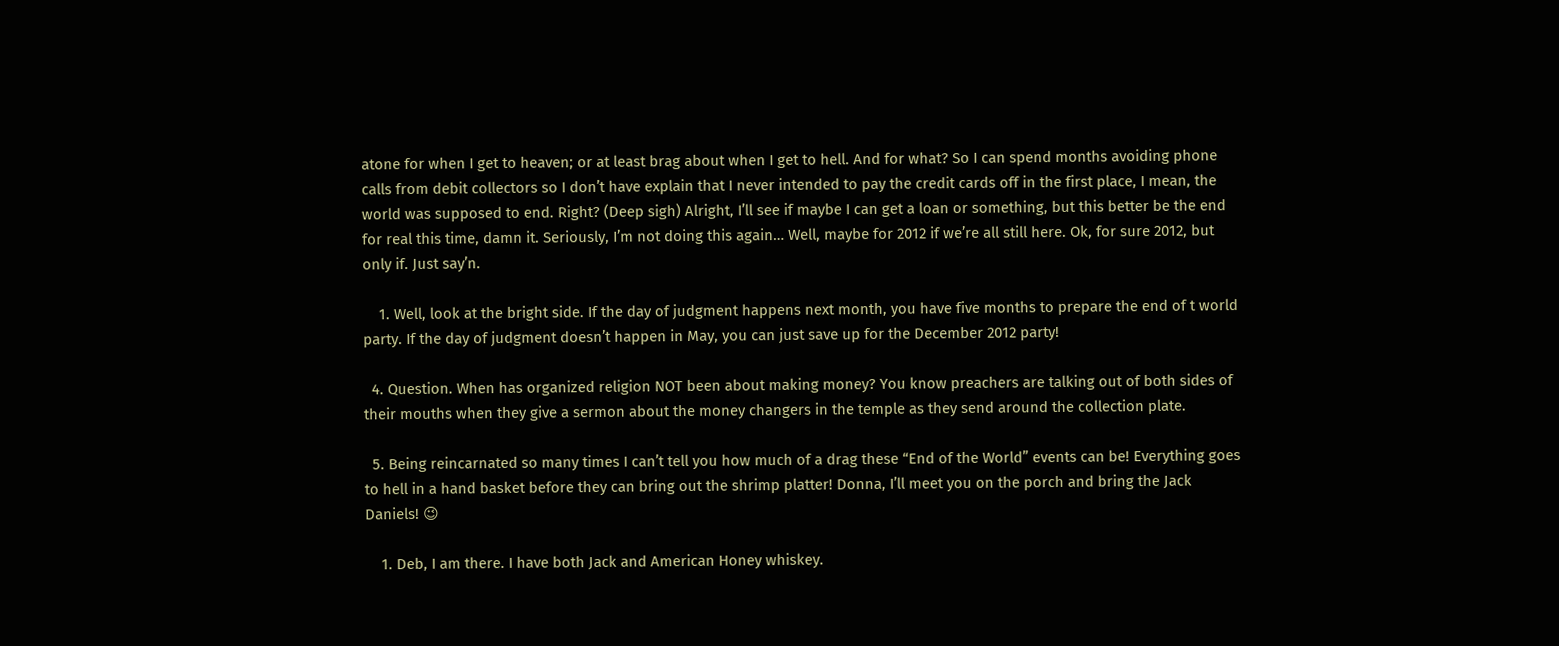atone for when I get to heaven; or at least brag about when I get to hell. And for what? So I can spend months avoiding phone calls from debit collectors so I don’t have explain that I never intended to pay the credit cards off in the first place, I mean, the world was supposed to end. Right? (Deep sigh) Alright, I’ll see if maybe I can get a loan or something, but this better be the end for real this time, damn it. Seriously, I’m not doing this again… Well, maybe for 2012 if we’re all still here. Ok, for sure 2012, but only if. Just say’n.

    1. Well, look at the bright side. If the day of judgment happens next month, you have five months to prepare the end of t world party. If the day of judgment doesn’t happen in May, you can just save up for the December 2012 party!

  4. Question. When has organized religion NOT been about making money? You know preachers are talking out of both sides of their mouths when they give a sermon about the money changers in the temple as they send around the collection plate.

  5. Being reincarnated so many times I can’t tell you how much of a drag these “End of the World” events can be! Everything goes to hell in a hand basket before they can bring out the shrimp platter! Donna, I’ll meet you on the porch and bring the Jack Daniels! 😉

    1. Deb, I am there. I have both Jack and American Honey whiskey.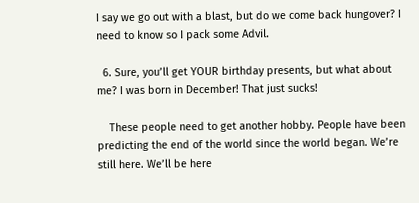I say we go out with a blast, but do we come back hungover? I need to know so I pack some Advil.

  6. Sure, you’ll get YOUR birthday presents, but what about me? I was born in December! That just sucks!

    These people need to get another hobby. People have been predicting the end of the world since the world began. We’re still here. We’ll be here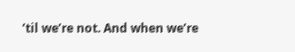’til we’re not. And when we’re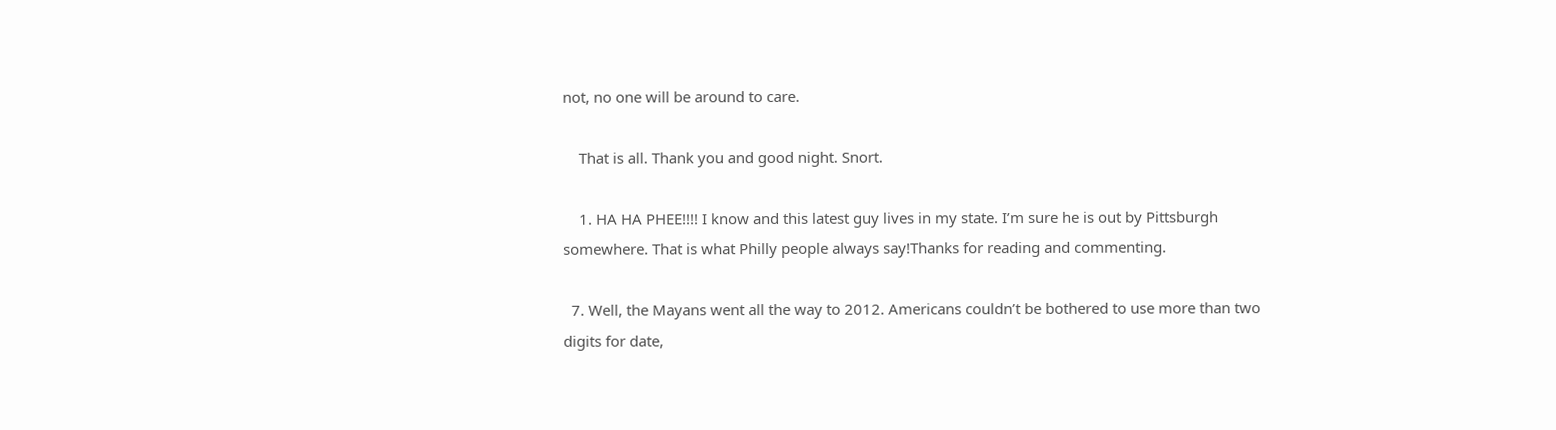not, no one will be around to care.

    That is all. Thank you and good night. Snort.

    1. HA HA PHEE!!!! I know and this latest guy lives in my state. I’m sure he is out by Pittsburgh somewhere. That is what Philly people always say!Thanks for reading and commenting.

  7. Well, the Mayans went all the way to 2012. Americans couldn’t be bothered to use more than two digits for date,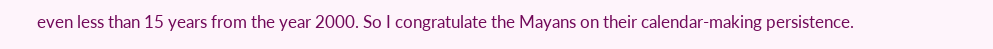even less than 15 years from the year 2000. So I congratulate the Mayans on their calendar-making persistence.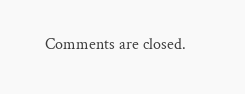Comments are closed.